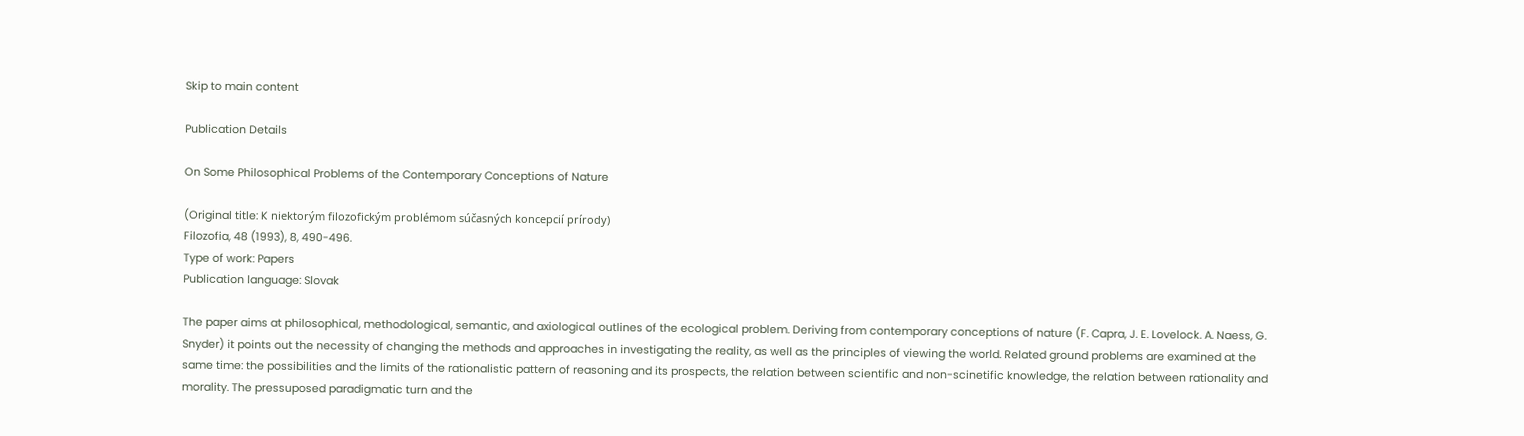Skip to main content

Publication Details

On Some Philosophical Problems of the Contemporary Conceptions of Nature

(Original title: K niektorým filozofickým problémom súčasných koncepcií prírody)
Filozofia, 48 (1993), 8, 490-496.
Type of work: Papers
Publication language: Slovak

The paper aims at philosophical, methodological, semantic, and axiological outlines of the ecological problem. Deriving from contemporary conceptions of nature (F. Capra, J. E. Lovelock. A. Naess, G. Snyder) it points out the necessity of changing the methods and approaches in investigating the reality, as well as the principles of viewing the world. Related ground problems are examined at the same time: the possibilities and the limits of the rationalistic pattern of reasoning and its prospects, the relation between scientific and non-scinetific knowledge, the relation between rationality and morality. The pressuposed paradigmatic turn and the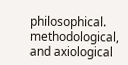philosophical. methodological, and axiological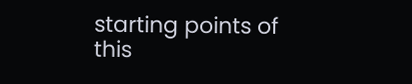starting points of this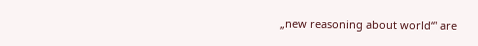„new reasoning about world“' are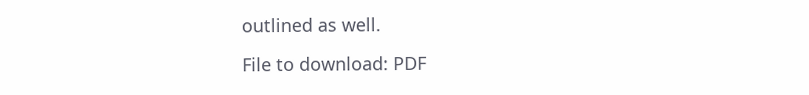outlined as well.

File to download: PDF